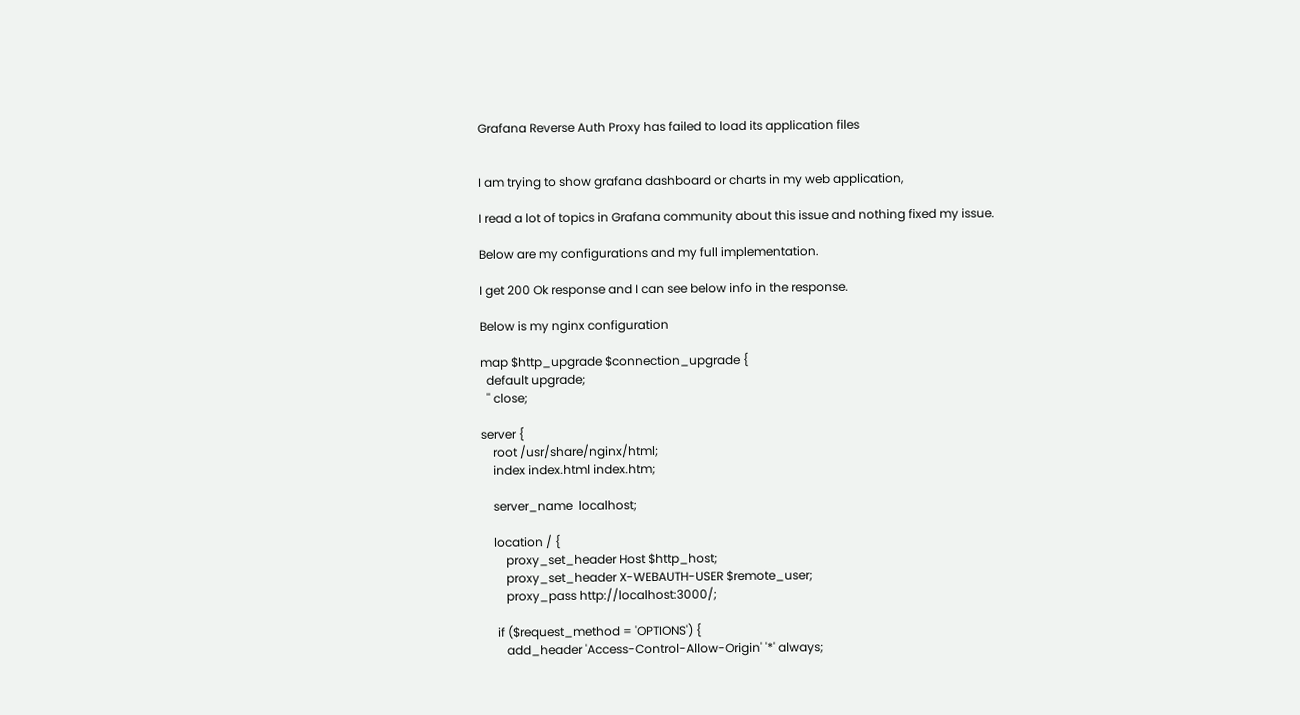Grafana Reverse Auth Proxy has failed to load its application files


I am trying to show grafana dashboard or charts in my web application,

I read a lot of topics in Grafana community about this issue and nothing fixed my issue.

Below are my configurations and my full implementation.

I get 200 Ok response and I can see below info in the response.

Below is my nginx configuration

map $http_upgrade $connection_upgrade {
  default upgrade;
  '' close;

server {
    root /usr/share/nginx/html;
    index index.html index.htm;

    server_name  localhost;

    location / {
        proxy_set_header Host $http_host;
        proxy_set_header X-WEBAUTH-USER $remote_user;
        proxy_pass http://localhost:3000/;

     if ($request_method = 'OPTIONS') {
        add_header 'Access-Control-Allow-Origin' '*' always;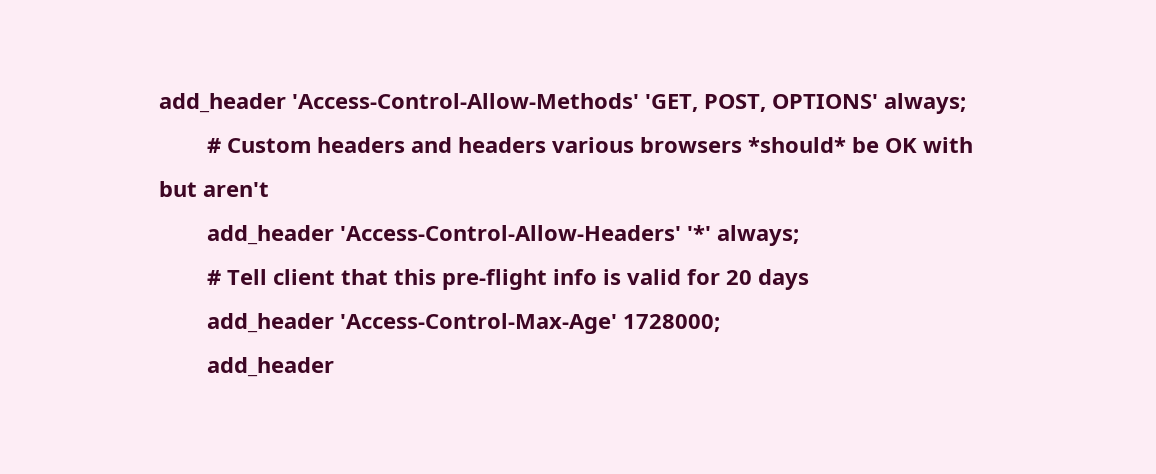add_header 'Access-Control-Allow-Methods' 'GET, POST, OPTIONS' always;
        # Custom headers and headers various browsers *should* be OK with but aren't
        add_header 'Access-Control-Allow-Headers' '*' always;
        # Tell client that this pre-flight info is valid for 20 days
        add_header 'Access-Control-Max-Age' 1728000;
        add_header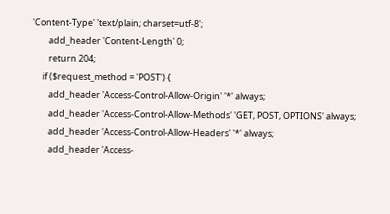'Content-Type' 'text/plain; charset=utf-8';
        add_header 'Content-Length' 0;
        return 204;
     if ($request_method = 'POST') {
        add_header 'Access-Control-Allow-Origin' '*' always;
        add_header 'Access-Control-Allow-Methods' 'GET, POST, OPTIONS' always;
        add_header 'Access-Control-Allow-Headers' '*' always;
        add_header 'Access-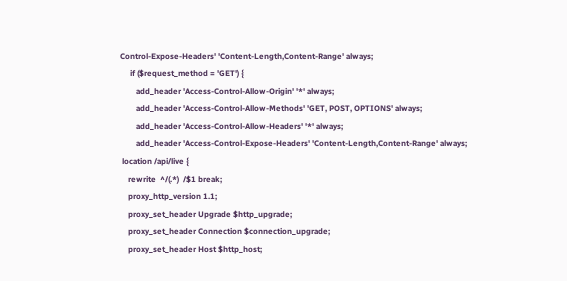Control-Expose-Headers' 'Content-Length,Content-Range' always;
     if ($request_method = 'GET') {
        add_header 'Access-Control-Allow-Origin' '*' always;
        add_header 'Access-Control-Allow-Methods' 'GET, POST, OPTIONS' always;
        add_header 'Access-Control-Allow-Headers' '*' always;
        add_header 'Access-Control-Expose-Headers' 'Content-Length,Content-Range' always;
 location /api/live {
    rewrite  ^/(.*)  /$1 break;
    proxy_http_version 1.1;
    proxy_set_header Upgrade $http_upgrade;
    proxy_set_header Connection $connection_upgrade;
    proxy_set_header Host $http_host;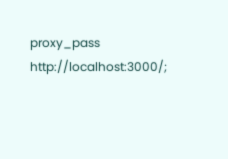proxy_pass http://localhost:3000/;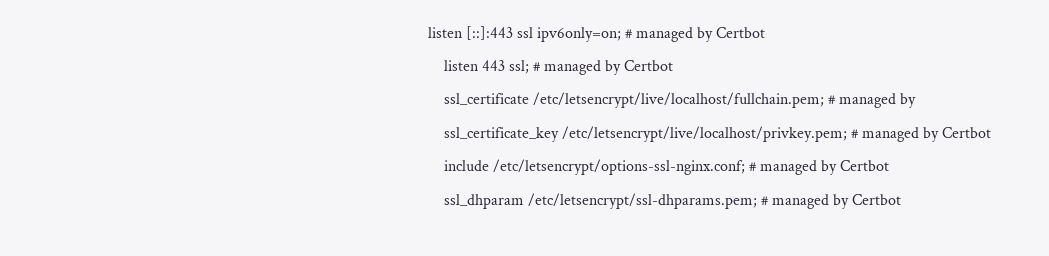listen [::]:443 ssl ipv6only=on; # managed by Certbot
    listen 443 ssl; # managed by Certbot
    ssl_certificate /etc/letsencrypt/live/localhost/fullchain.pem; # managed by
    ssl_certificate_key /etc/letsencrypt/live/localhost/privkey.pem; # managed by Certbot
    include /etc/letsencrypt/options-ssl-nginx.conf; # managed by Certbot
    ssl_dhparam /etc/letsencrypt/ssl-dhparams.pem; # managed by Certbot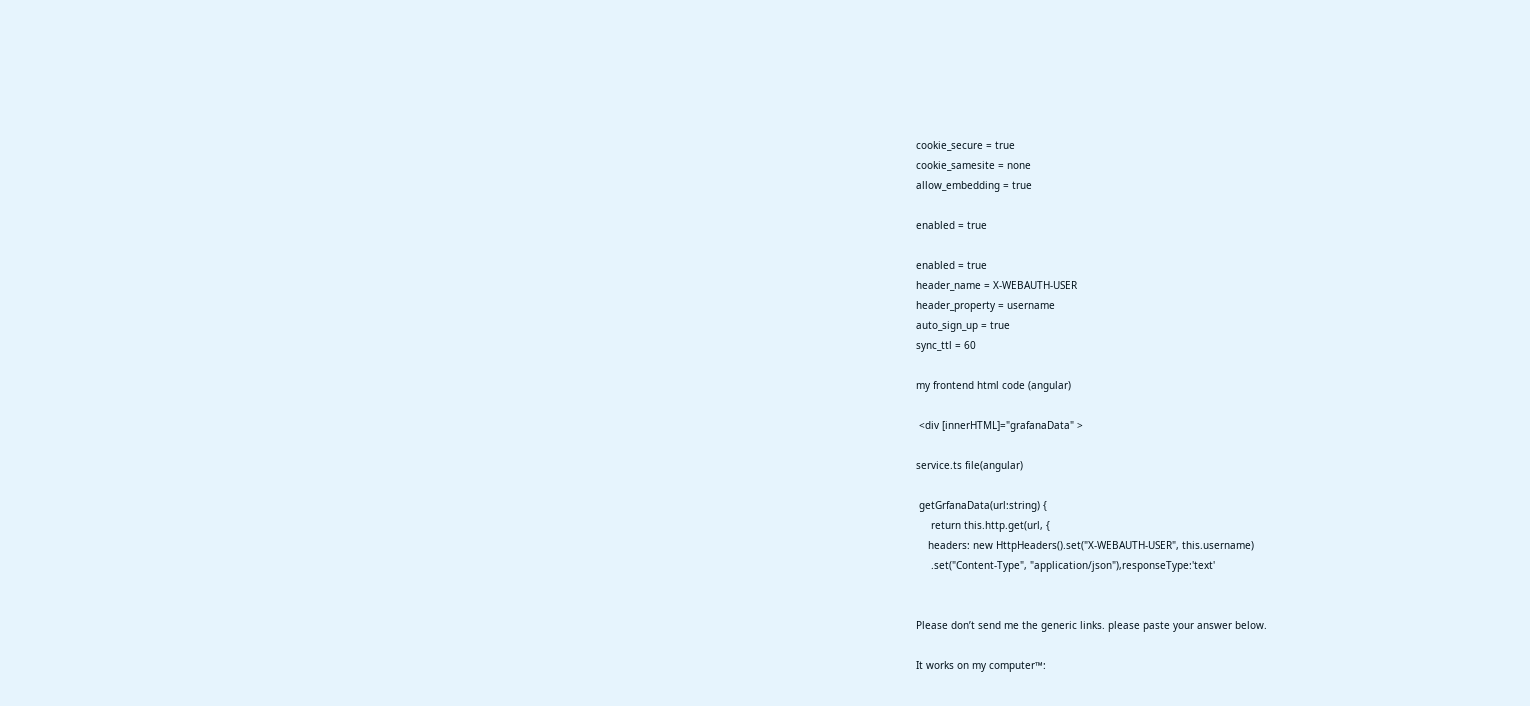cookie_secure = true
cookie_samesite = none
allow_embedding = true

enabled = true

enabled = true
header_name = X-WEBAUTH-USER
header_property = username
auto_sign_up = true
sync_ttl = 60

my frontend html code (angular)

 <div [innerHTML]="grafanaData" >

service.ts file(angular)

 getGrfanaData(url:string) {
     return this.http.get(url, {
    headers: new HttpHeaders().set("X-WEBAUTH-USER", this.username)
     .set("Content-Type", "application/json"),responseType:'text'


Please don’t send me the generic links. please paste your answer below.

It works on my computer™: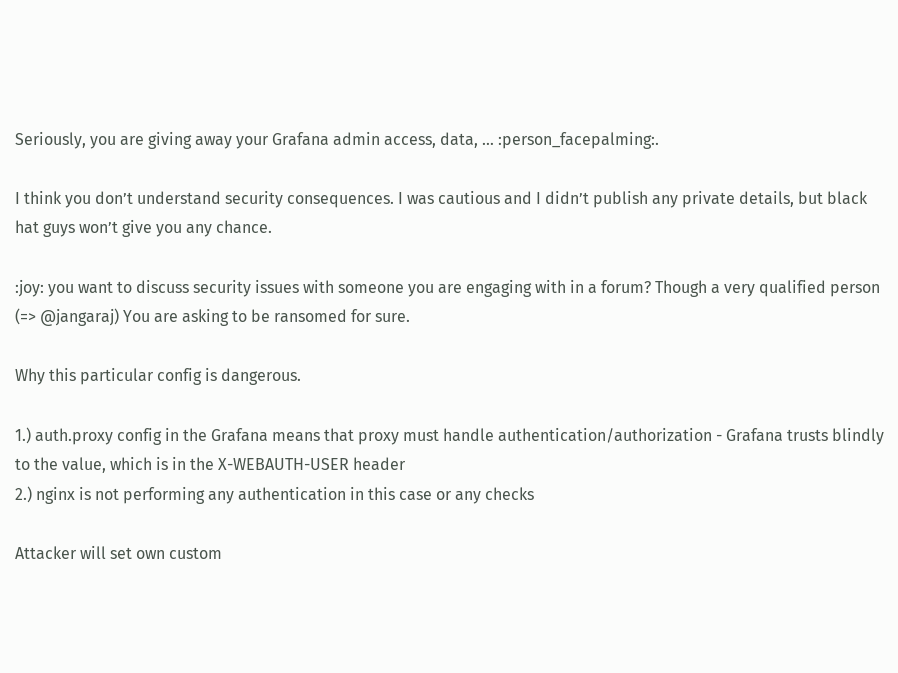Seriously, you are giving away your Grafana admin access, data, … :person_facepalming:.

I think you don’t understand security consequences. I was cautious and I didn’t publish any private details, but black hat guys won’t give you any chance.

:joy: you want to discuss security issues with someone you are engaging with in a forum? Though a very qualified person (=> @jangaraj) You are asking to be ransomed for sure.

Why this particular config is dangerous.

1.) auth.proxy config in the Grafana means that proxy must handle authentication/authorization - Grafana trusts blindly to the value, which is in the X-WEBAUTH-USER header
2.) nginx is not performing any authentication in this case or any checks

Attacker will set own custom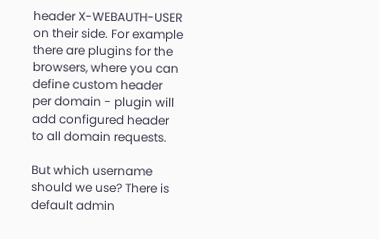header X-WEBAUTH-USER on their side. For example there are plugins for the browsers, where you can define custom header per domain - plugin will add configured header to all domain requests.

But which username should we use? There is default admin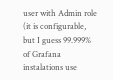user with Admin role (it is configurable, but I guess 99.999% of Grafana instalations use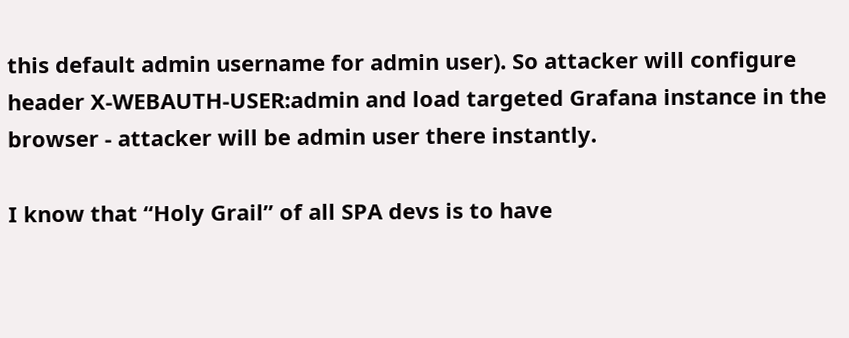this default admin username for admin user). So attacker will configure header X-WEBAUTH-USER:admin and load targeted Grafana instance in the browser - attacker will be admin user there instantly.

I know that “Holy Grail” of all SPA devs is to have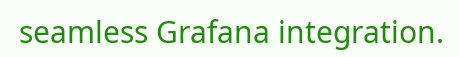seamless Grafana integration.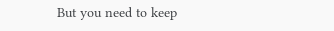But you need to keep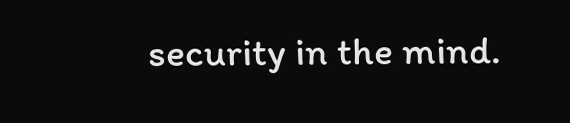security in the mind.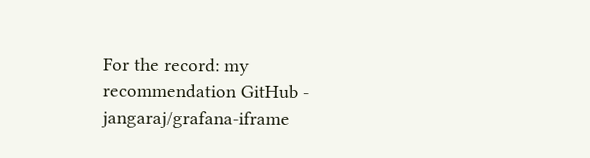For the record: my recommendation GitHub - jangaraj/grafana-iframe